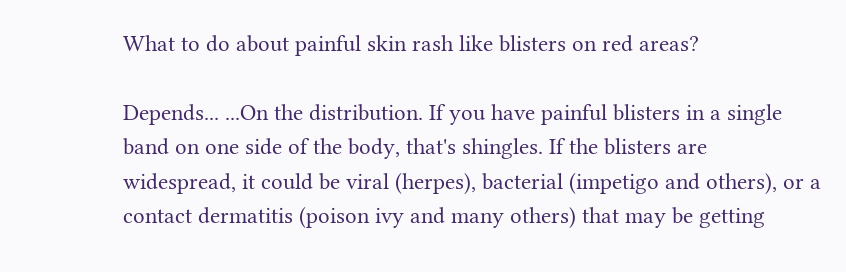What to do about painful skin rash like blisters on red areas?

Depends... ...On the distribution. If you have painful blisters in a single band on one side of the body, that's shingles. If the blisters are widespread, it could be viral (herpes), bacterial (impetigo and others), or a contact dermatitis (poison ivy and many others) that may be getting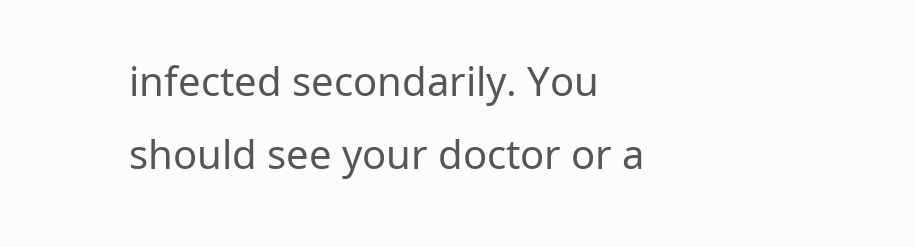infected secondarily. You should see your doctor or a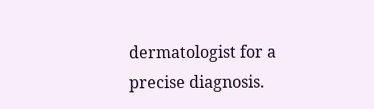dermatologist for a precise diagnosis.